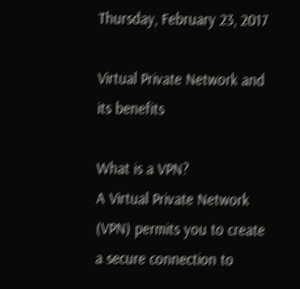Thursday, February 23, 2017

Virtual Private Network and its benefits

What is a VPN?
A Virtual Private Network (VPN) permits you to create a secure connection to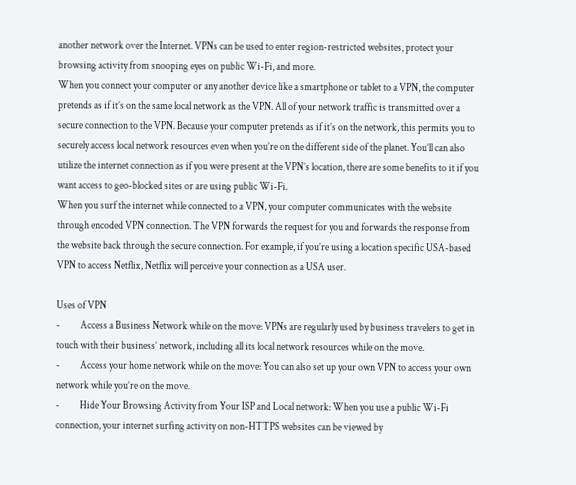another network over the Internet. VPNs can be used to enter region-restricted websites, protect your browsing activity from snooping eyes on public Wi-Fi, and more.
When you connect your computer or any another device like a smartphone or tablet to a VPN, the computer pretends as if it’s on the same local network as the VPN. All of your network traffic is transmitted over a secure connection to the VPN. Because your computer pretends as if it’s on the network, this permits you to securely access local network resources even when you’re on the different side of the planet. You’ll can also utilize the internet connection as if you were present at the VPN’s location, there are some benefits to it if you want access to geo-blocked sites or are using public Wi-Fi.
When you surf the internet while connected to a VPN, your computer communicates with the website through encoded VPN connection. The VPN forwards the request for you and forwards the response from the website back through the secure connection. For example, if you’re using a location specific USA-based VPN to access Netflix, Netflix will perceive your connection as a USA user.

Uses of VPN
-          Access a Business Network while on the move: VPNs are regularly used by business travelers to get in touch with their business’ network, including all its local network resources while on the move.
-          Access your home network while on the move: You can also set up your own VPN to access your own network while you’re on the move.
-          Hide Your Browsing Activity from Your ISP and Local network: When you use a public Wi-Fi connection, your internet surfing activity on non-HTTPS websites can be viewed by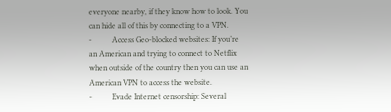everyone nearby, if they know how to look. You can hide all of this by connecting to a VPN.
-          Access Geo-blocked websites: If you’re an American and trying to connect to Netflix when outside of the country then you can use an American VPN to access the website.
-          Evade Internet censorship: Several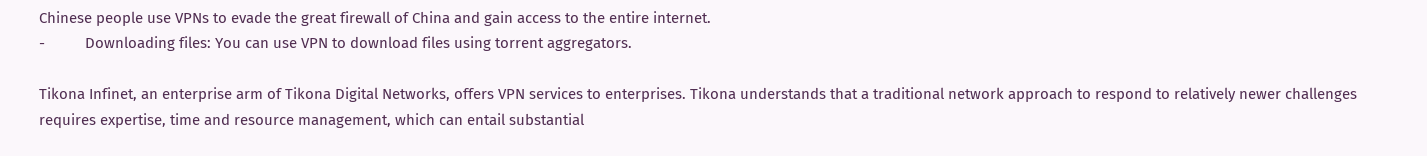Chinese people use VPNs to evade the great firewall of China and gain access to the entire internet.
-          Downloading files: You can use VPN to download files using torrent aggregators.

Tikona Infinet, an enterprise arm of Tikona Digital Networks, offers VPN services to enterprises. Tikona understands that a traditional network approach to respond to relatively newer challenges requires expertise, time and resource management, which can entail substantial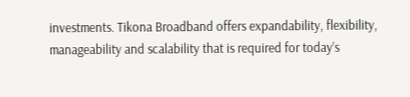investments. Tikona Broadband offers expandability, flexibility, manageability and scalability that is required for today’s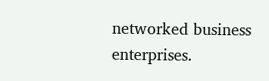networked business enterprises.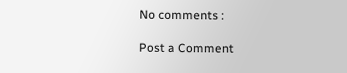No comments :

Post a Comment